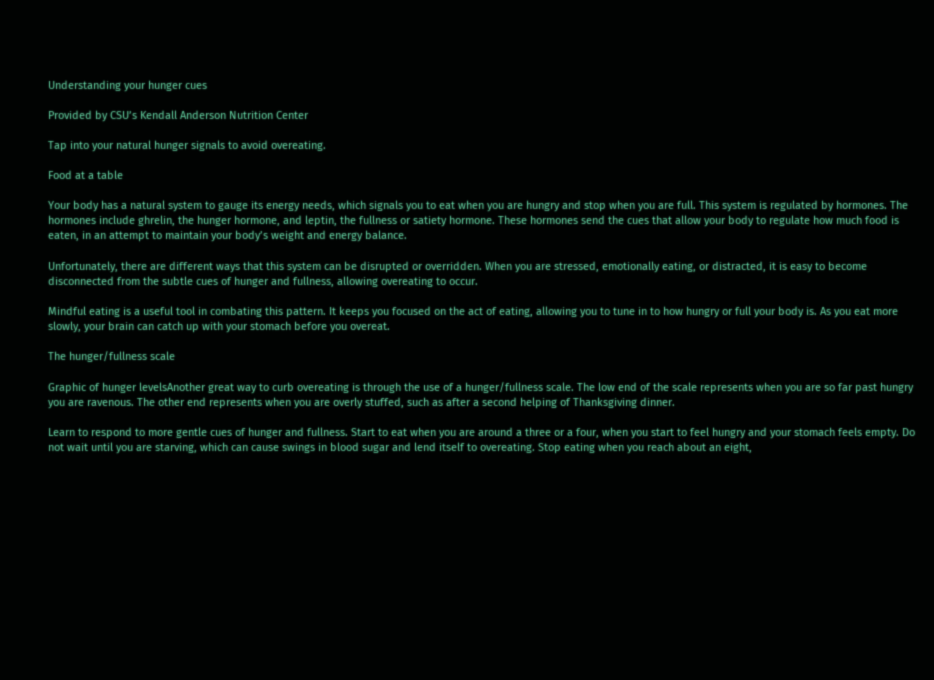Understanding your hunger cues

Provided by CSU’s Kendall Anderson Nutrition Center

Tap into your natural hunger signals to avoid overeating.

Food at a table

Your body has a natural system to gauge its energy needs, which signals you to eat when you are hungry and stop when you are full. This system is regulated by hormones. The hormones include ghrelin, the hunger hormone, and leptin, the fullness or satiety hormone. These hormones send the cues that allow your body to regulate how much food is eaten, in an attempt to maintain your body’s weight and energy balance.

Unfortunately, there are different ways that this system can be disrupted or overridden. When you are stressed, emotionally eating, or distracted, it is easy to become disconnected from the subtle cues of hunger and fullness, allowing overeating to occur.

Mindful eating is a useful tool in combating this pattern. It keeps you focused on the act of eating, allowing you to tune in to how hungry or full your body is. As you eat more slowly, your brain can catch up with your stomach before you overeat.

The hunger/fullness scale

Graphic of hunger levelsAnother great way to curb overeating is through the use of a hunger/fullness scale. The low end of the scale represents when you are so far past hungry you are ravenous. The other end represents when you are overly stuffed, such as after a second helping of Thanksgiving dinner.

Learn to respond to more gentle cues of hunger and fullness. Start to eat when you are around a three or a four, when you start to feel hungry and your stomach feels empty. Do not wait until you are starving, which can cause swings in blood sugar and lend itself to overeating. Stop eating when you reach about an eight,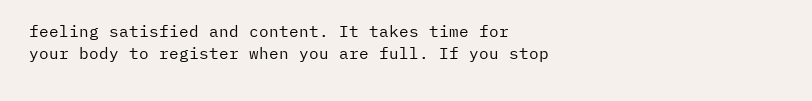feeling satisfied and content. It takes time for your body to register when you are full. If you stop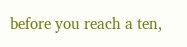before you reach a ten,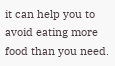it can help you to avoid eating more food than you need.